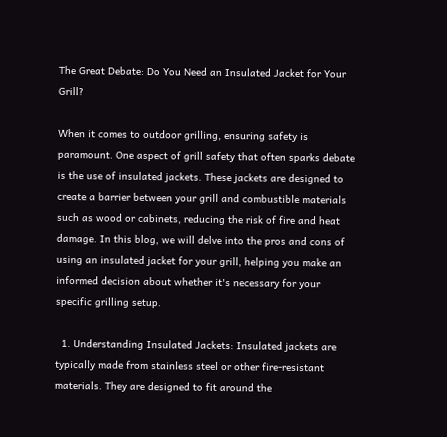The Great Debate: Do You Need an Insulated Jacket for Your Grill?

When it comes to outdoor grilling, ensuring safety is paramount. One aspect of grill safety that often sparks debate is the use of insulated jackets. These jackets are designed to create a barrier between your grill and combustible materials such as wood or cabinets, reducing the risk of fire and heat damage. In this blog, we will delve into the pros and cons of using an insulated jacket for your grill, helping you make an informed decision about whether it's necessary for your specific grilling setup.

  1. Understanding Insulated Jackets: Insulated jackets are typically made from stainless steel or other fire-resistant materials. They are designed to fit around the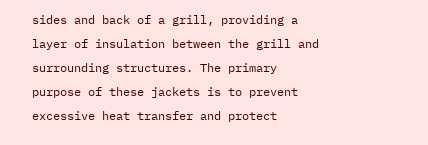sides and back of a grill, providing a layer of insulation between the grill and surrounding structures. The primary purpose of these jackets is to prevent excessive heat transfer and protect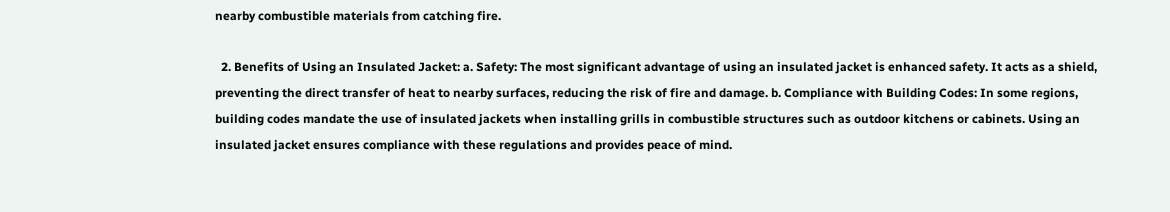nearby combustible materials from catching fire.

  2. Benefits of Using an Insulated Jacket: a. Safety: The most significant advantage of using an insulated jacket is enhanced safety. It acts as a shield, preventing the direct transfer of heat to nearby surfaces, reducing the risk of fire and damage. b. Compliance with Building Codes: In some regions, building codes mandate the use of insulated jackets when installing grills in combustible structures such as outdoor kitchens or cabinets. Using an insulated jacket ensures compliance with these regulations and provides peace of mind.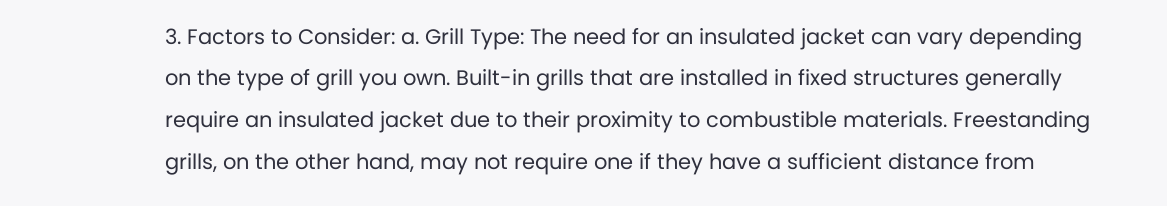3. Factors to Consider: a. Grill Type: The need for an insulated jacket can vary depending on the type of grill you own. Built-in grills that are installed in fixed structures generally require an insulated jacket due to their proximity to combustible materials. Freestanding grills, on the other hand, may not require one if they have a sufficient distance from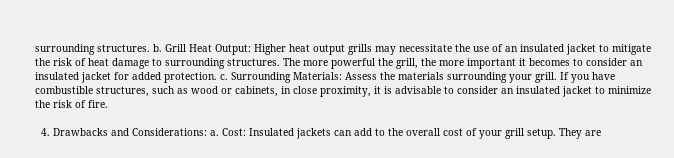surrounding structures. b. Grill Heat Output: Higher heat output grills may necessitate the use of an insulated jacket to mitigate the risk of heat damage to surrounding structures. The more powerful the grill, the more important it becomes to consider an insulated jacket for added protection. c. Surrounding Materials: Assess the materials surrounding your grill. If you have combustible structures, such as wood or cabinets, in close proximity, it is advisable to consider an insulated jacket to minimize the risk of fire.

  4. Drawbacks and Considerations: a. Cost: Insulated jackets can add to the overall cost of your grill setup. They are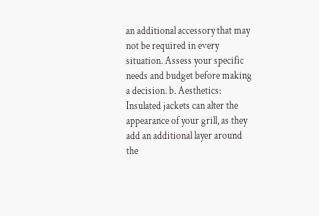an additional accessory that may not be required in every situation. Assess your specific needs and budget before making a decision. b. Aesthetics: Insulated jackets can alter the appearance of your grill, as they add an additional layer around the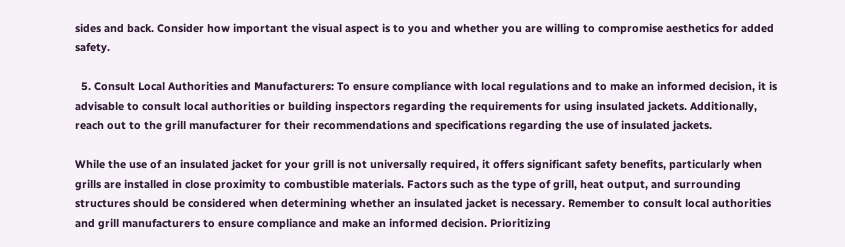sides and back. Consider how important the visual aspect is to you and whether you are willing to compromise aesthetics for added safety.

  5. Consult Local Authorities and Manufacturers: To ensure compliance with local regulations and to make an informed decision, it is advisable to consult local authorities or building inspectors regarding the requirements for using insulated jackets. Additionally, reach out to the grill manufacturer for their recommendations and specifications regarding the use of insulated jackets.

While the use of an insulated jacket for your grill is not universally required, it offers significant safety benefits, particularly when grills are installed in close proximity to combustible materials. Factors such as the type of grill, heat output, and surrounding structures should be considered when determining whether an insulated jacket is necessary. Remember to consult local authorities and grill manufacturers to ensure compliance and make an informed decision. Prioritizing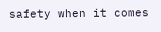safety when it comes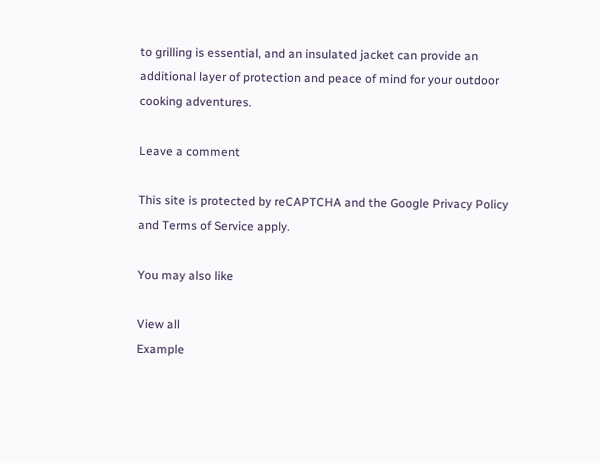to grilling is essential, and an insulated jacket can provide an additional layer of protection and peace of mind for your outdoor cooking adventures.

Leave a comment

This site is protected by reCAPTCHA and the Google Privacy Policy and Terms of Service apply.

You may also like

View all
Example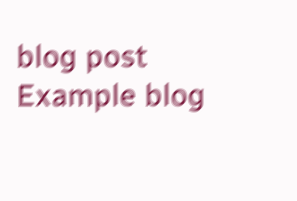blog post
Example blog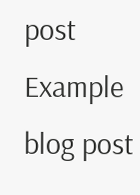post
Example blog post